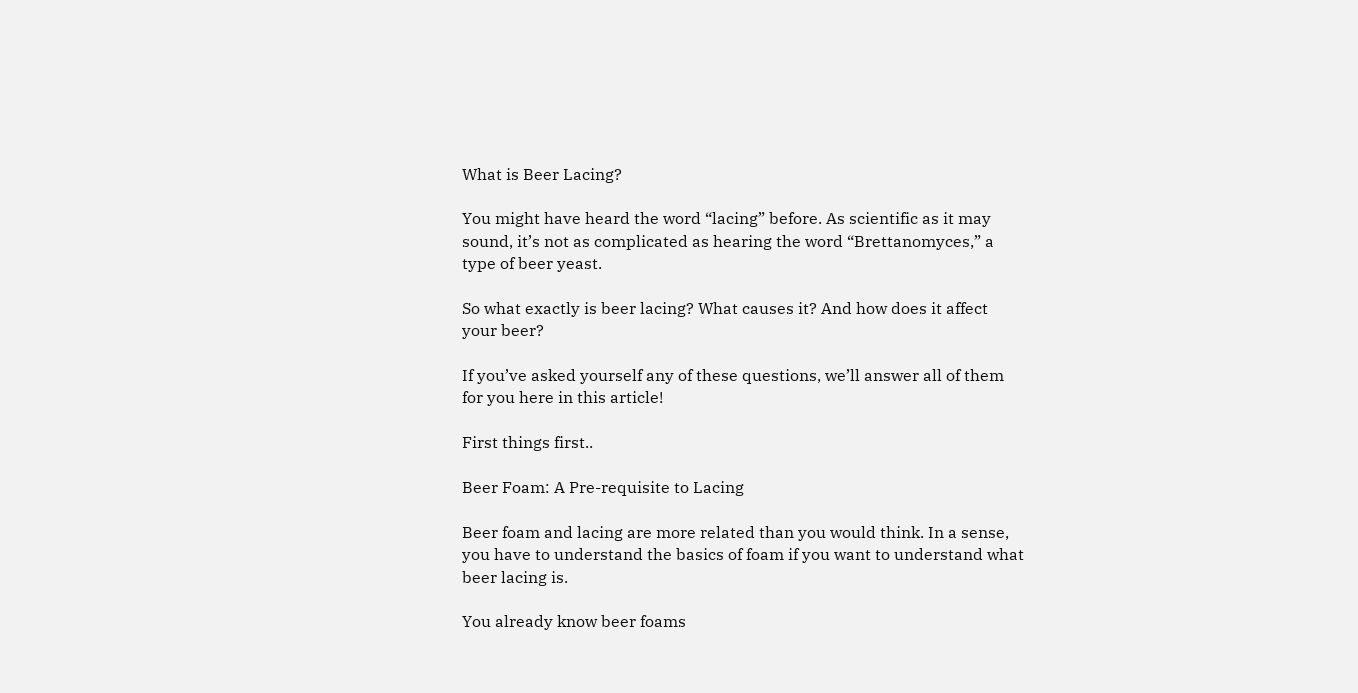What is Beer Lacing?

You might have heard the word “lacing” before. As scientific as it may sound, it’s not as complicated as hearing the word “Brettanomyces,” a type of beer yeast.

So what exactly is beer lacing? What causes it? And how does it affect your beer?

If you’ve asked yourself any of these questions, we’ll answer all of them for you here in this article!

First things first..

Beer Foam: A Pre-requisite to Lacing

Beer foam and lacing are more related than you would think. In a sense, you have to understand the basics of foam if you want to understand what beer lacing is.

You already know beer foams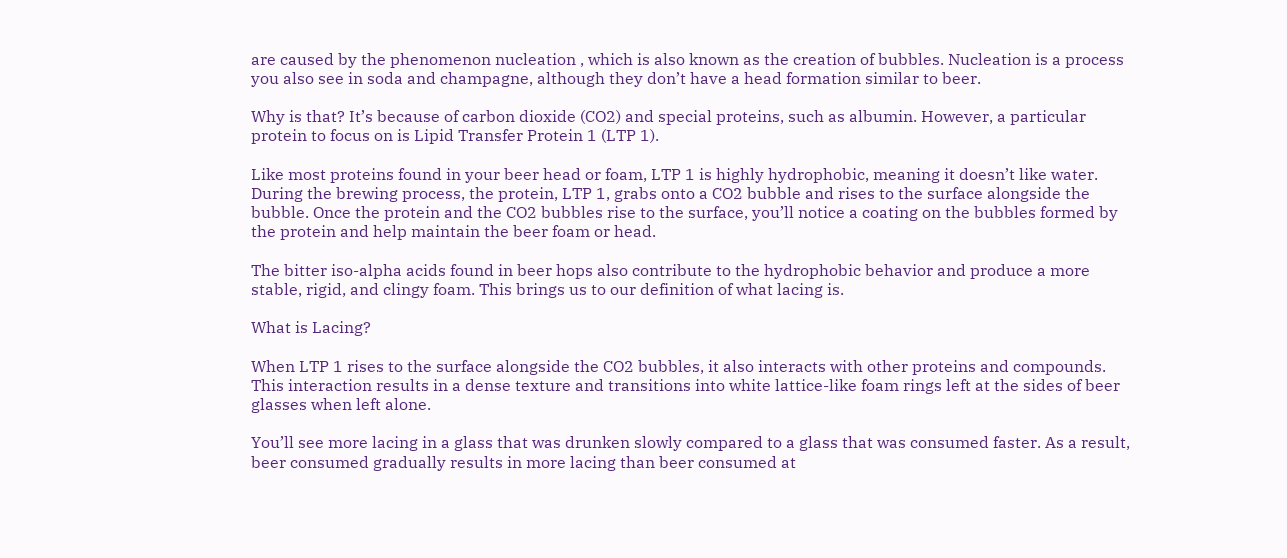are caused by the phenomenon nucleation , which is also known as the creation of bubbles. Nucleation is a process you also see in soda and champagne, although they don’t have a head formation similar to beer.

Why is that? It’s because of carbon dioxide (CO2) and special proteins, such as albumin. However, a particular protein to focus on is Lipid Transfer Protein 1 (LTP 1).

Like most proteins found in your beer head or foam, LTP 1 is highly hydrophobic, meaning it doesn’t like water. During the brewing process, the protein, LTP 1, grabs onto a CO2 bubble and rises to the surface alongside the bubble. Once the protein and the CO2 bubbles rise to the surface, you’ll notice a coating on the bubbles formed by the protein and help maintain the beer foam or head.

The bitter iso-alpha acids found in beer hops also contribute to the hydrophobic behavior and produce a more stable, rigid, and clingy foam. This brings us to our definition of what lacing is.

What is Lacing?

When LTP 1 rises to the surface alongside the CO2 bubbles, it also interacts with other proteins and compounds. This interaction results in a dense texture and transitions into white lattice-like foam rings left at the sides of beer glasses when left alone.

You’ll see more lacing in a glass that was drunken slowly compared to a glass that was consumed faster. As a result, beer consumed gradually results in more lacing than beer consumed at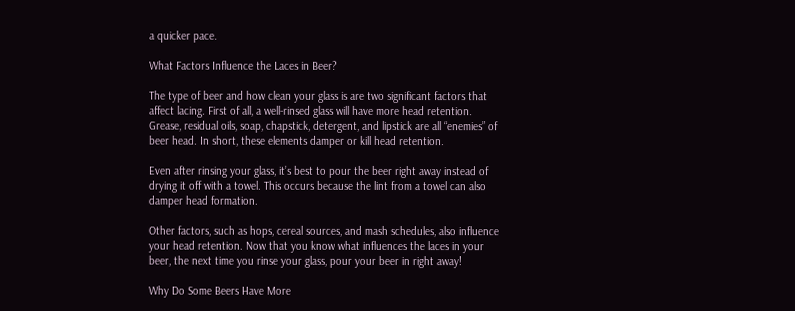a quicker pace.

What Factors Influence the Laces in Beer?

The type of beer and how clean your glass is are two significant factors that affect lacing. First of all, a well-rinsed glass will have more head retention. Grease, residual oils, soap, chapstick, detergent, and lipstick are all “enemies” of beer head. In short, these elements damper or kill head retention.

Even after rinsing your glass, it’s best to pour the beer right away instead of drying it off with a towel. This occurs because the lint from a towel can also damper head formation.

Other factors, such as hops, cereal sources, and mash schedules, also influence your head retention. Now that you know what influences the laces in your beer, the next time you rinse your glass, pour your beer in right away!

Why Do Some Beers Have More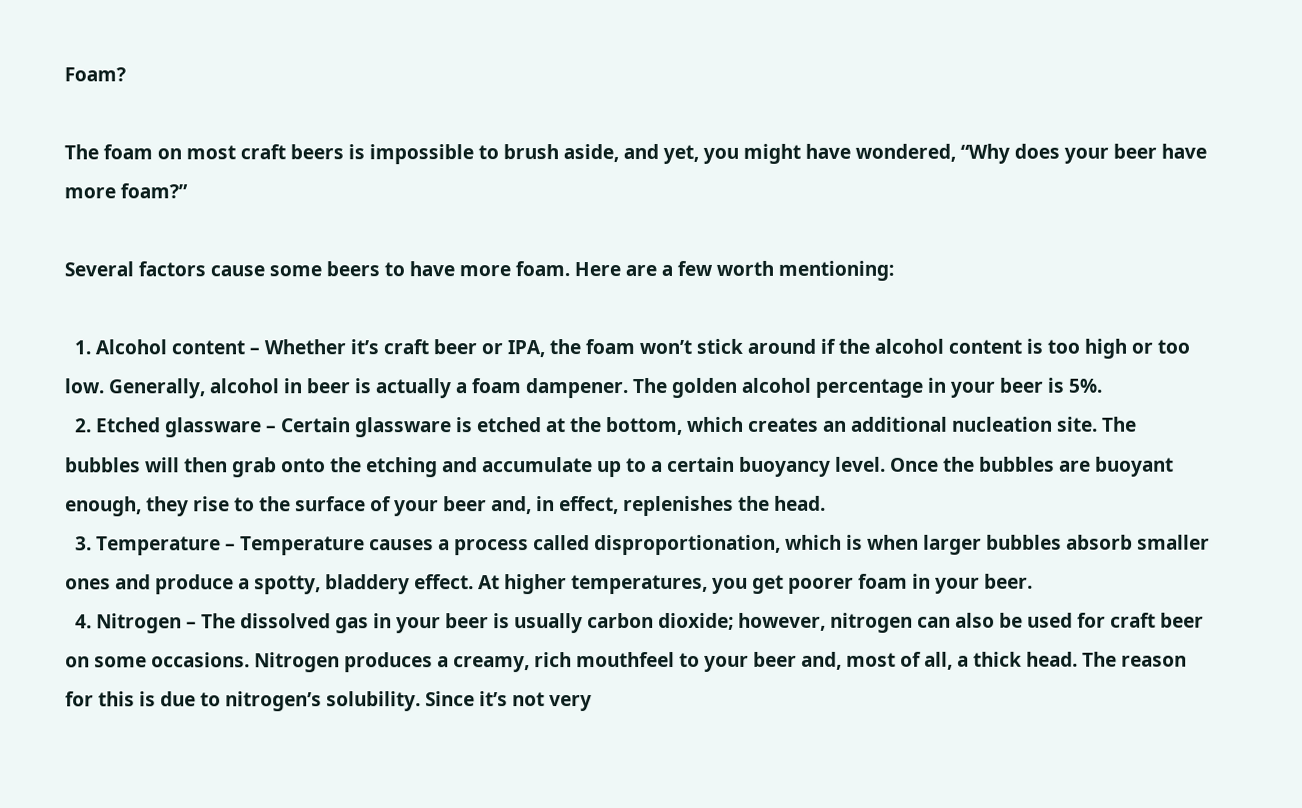Foam?

The foam on most craft beers is impossible to brush aside, and yet, you might have wondered, “Why does your beer have more foam?”

Several factors cause some beers to have more foam. Here are a few worth mentioning:

  1. Alcohol content – Whether it’s craft beer or IPA, the foam won’t stick around if the alcohol content is too high or too low. Generally, alcohol in beer is actually a foam dampener. The golden alcohol percentage in your beer is 5%.
  2. Etched glassware – Certain glassware is etched at the bottom, which creates an additional nucleation site. The bubbles will then grab onto the etching and accumulate up to a certain buoyancy level. Once the bubbles are buoyant enough, they rise to the surface of your beer and, in effect, replenishes the head.
  3. Temperature – Temperature causes a process called disproportionation, which is when larger bubbles absorb smaller ones and produce a spotty, bladdery effect. At higher temperatures, you get poorer foam in your beer.
  4. Nitrogen – The dissolved gas in your beer is usually carbon dioxide; however, nitrogen can also be used for craft beer on some occasions. Nitrogen produces a creamy, rich mouthfeel to your beer and, most of all, a thick head. The reason for this is due to nitrogen’s solubility. Since it’s not very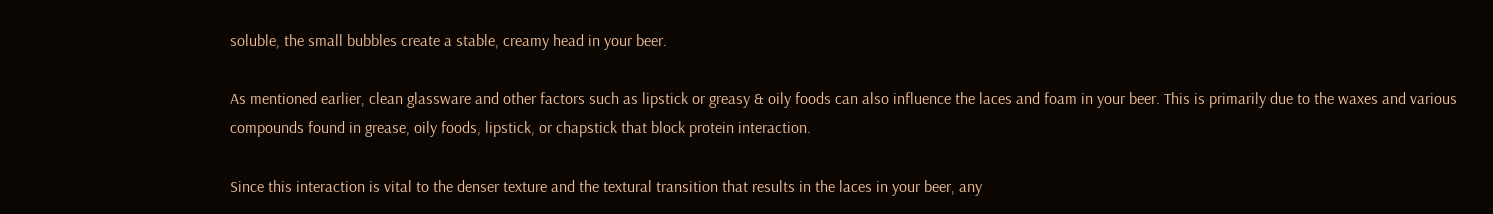soluble, the small bubbles create a stable, creamy head in your beer.

As mentioned earlier, clean glassware and other factors such as lipstick or greasy & oily foods can also influence the laces and foam in your beer. This is primarily due to the waxes and various compounds found in grease, oily foods, lipstick, or chapstick that block protein interaction.

Since this interaction is vital to the denser texture and the textural transition that results in the laces in your beer, any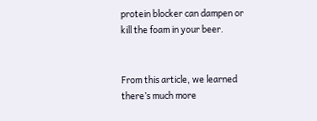protein blocker can dampen or kill the foam in your beer.


From this article, we learned there’s much more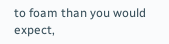to foam than you would expect,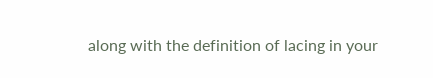along with the definition of lacing in your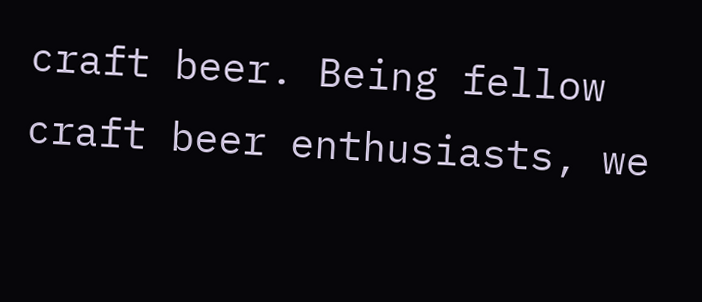craft beer. Being fellow craft beer enthusiasts, we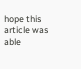hope this article was able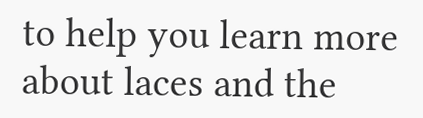to help you learn more about laces and the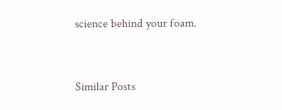science behind your foam.


Similar Posts